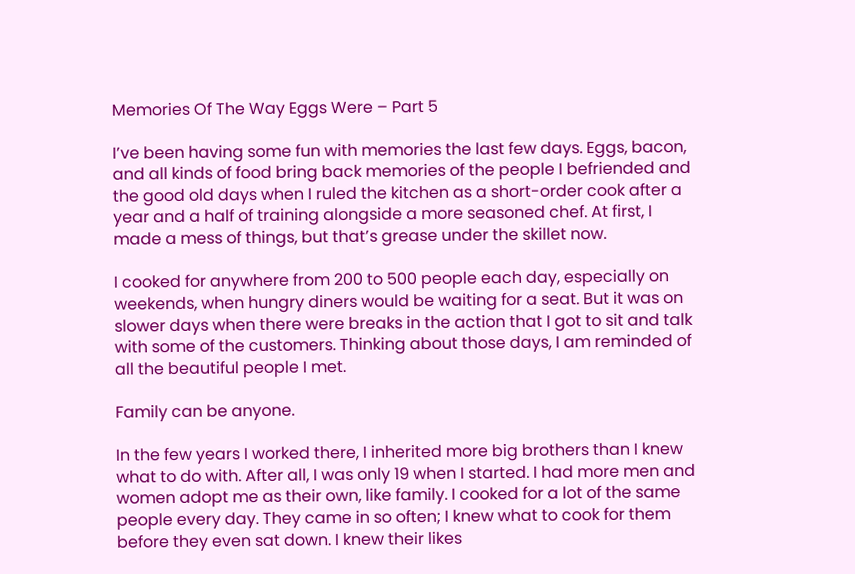Memories Of The Way Eggs Were – Part 5

I’ve been having some fun with memories the last few days. Eggs, bacon, and all kinds of food bring back memories of the people I befriended and the good old days when I ruled the kitchen as a short-order cook after a year and a half of training alongside a more seasoned chef. At first, I made a mess of things, but that’s grease under the skillet now.

I cooked for anywhere from 200 to 500 people each day, especially on weekends, when hungry diners would be waiting for a seat. But it was on slower days when there were breaks in the action that I got to sit and talk with some of the customers. Thinking about those days, I am reminded of all the beautiful people I met.

Family can be anyone.

In the few years I worked there, I inherited more big brothers than I knew what to do with. After all, I was only 19 when I started. I had more men and women adopt me as their own, like family. I cooked for a lot of the same people every day. They came in so often; I knew what to cook for them before they even sat down. I knew their likes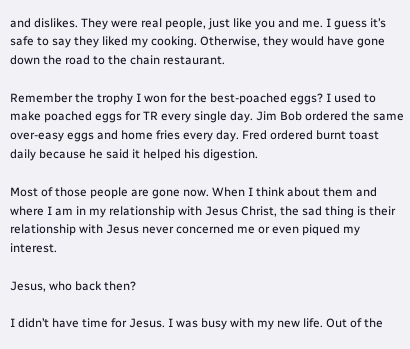and dislikes. They were real people, just like you and me. I guess it’s safe to say they liked my cooking. Otherwise, they would have gone down the road to the chain restaurant.

Remember the trophy I won for the best-poached eggs? I used to make poached eggs for TR every single day. Jim Bob ordered the same over-easy eggs and home fries every day. Fred ordered burnt toast daily because he said it helped his digestion.

Most of those people are gone now. When I think about them and where I am in my relationship with Jesus Christ, the sad thing is their relationship with Jesus never concerned me or even piqued my interest.

Jesus, who back then?

I didn’t have time for Jesus. I was busy with my new life. Out of the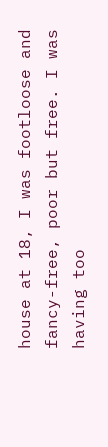house at 18, I was footloose and fancy-free, poor but free. I was having too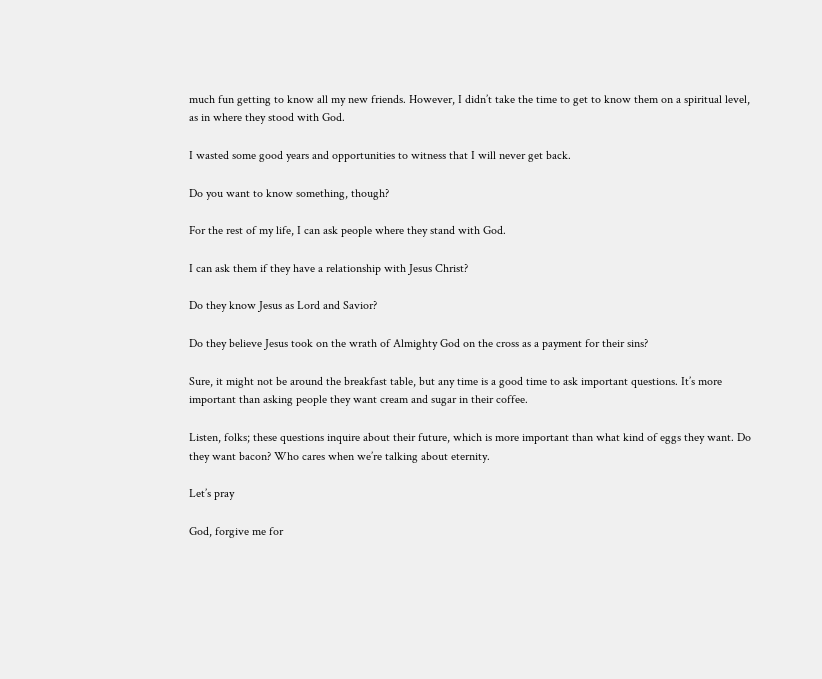much fun getting to know all my new friends. However, I didn’t take the time to get to know them on a spiritual level, as in where they stood with God.

I wasted some good years and opportunities to witness that I will never get back.

Do you want to know something, though?

For the rest of my life, I can ask people where they stand with God.

I can ask them if they have a relationship with Jesus Christ?

Do they know Jesus as Lord and Savior?

Do they believe Jesus took on the wrath of Almighty God on the cross as a payment for their sins?

Sure, it might not be around the breakfast table, but any time is a good time to ask important questions. It’s more important than asking people they want cream and sugar in their coffee.

Listen, folks; these questions inquire about their future, which is more important than what kind of eggs they want. Do they want bacon? Who cares when we’re talking about eternity.

Let’s pray

God, forgive me for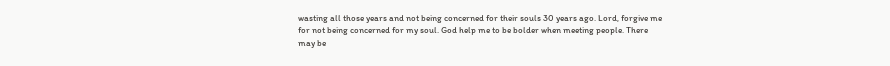wasting all those years and not being concerned for their souls 30 years ago. Lord, forgive me for not being concerned for my soul. God help me to be bolder when meeting people. There may be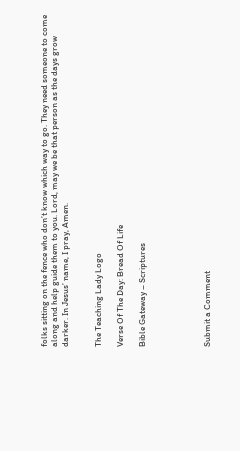folks sitting on the fence who don’t know which way to go. They need someone to come along and help guide them to you. Lord, may we be that person as the days grow darker. In Jesus’ name, I pray, Amen.


The Teaching Lady Logo

Verse Of The Day: Bread Of Life

Bible Gateway – Scriptures





Submit a Comment